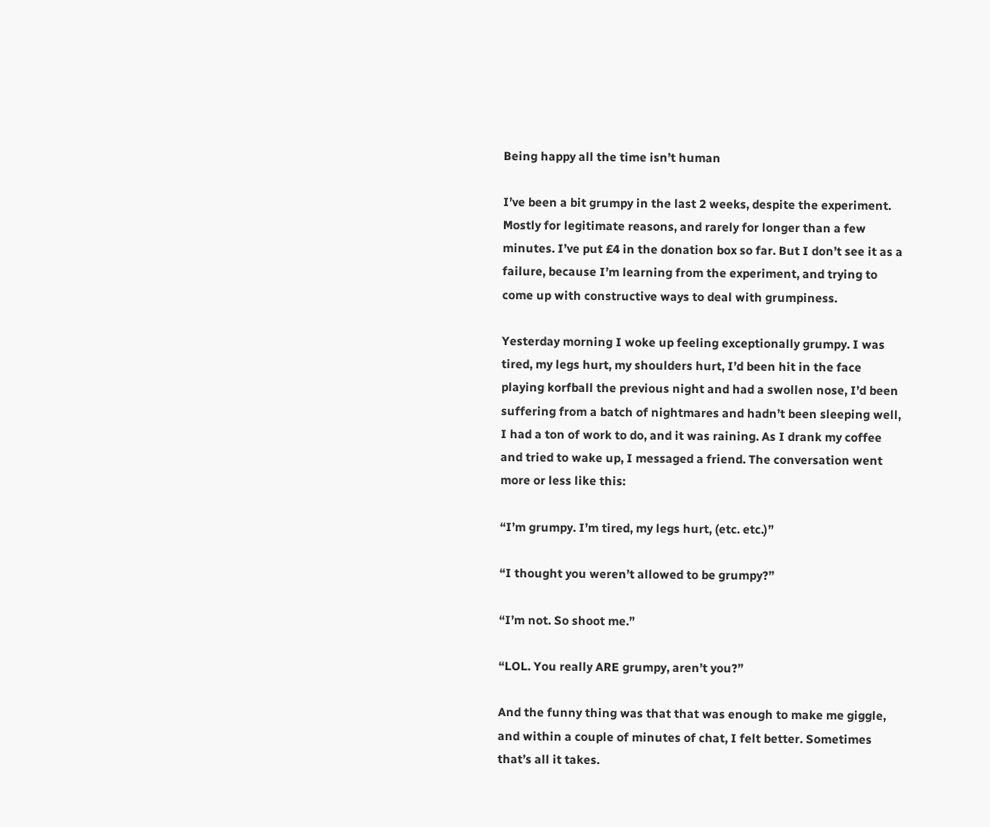Being happy all the time isn’t human

I’ve been a bit grumpy in the last 2 weeks, despite the experiment. Mostly for legitimate reasons, and rarely for longer than a few minutes. I’ve put £4 in the donation box so far. But I don’t see it as a failure, because I’m learning from the experiment, and trying to come up with constructive ways to deal with grumpiness.

Yesterday morning I woke up feeling exceptionally grumpy. I was tired, my legs hurt, my shoulders hurt, I’d been hit in the face playing korfball the previous night and had a swollen nose, I’d been suffering from a batch of nightmares and hadn’t been sleeping well, I had a ton of work to do, and it was raining. As I drank my coffee and tried to wake up, I messaged a friend. The conversation went more or less like this:

“I’m grumpy. I’m tired, my legs hurt, (etc. etc.)”

“I thought you weren’t allowed to be grumpy?”

“I’m not. So shoot me.”

“LOL. You really ARE grumpy, aren’t you?”

And the funny thing was that that was enough to make me giggle, and within a couple of minutes of chat, I felt better. Sometimes that’s all it takes.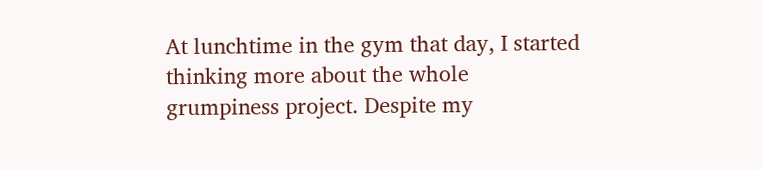At lunchtime in the gym that day, I started thinking more about the whole grumpiness project. Despite my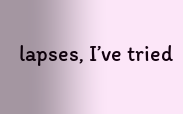lapses, I’ve tried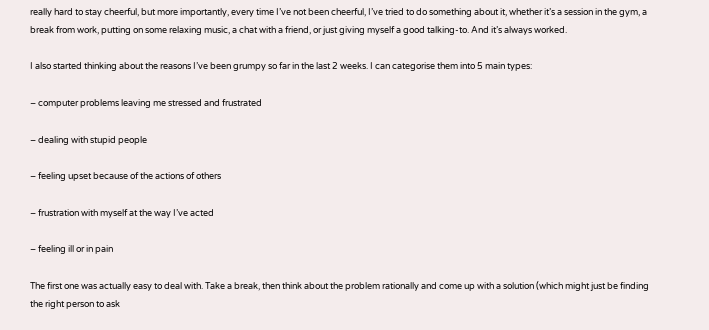really hard to stay cheerful, but more importantly, every time I’ve not been cheerful, I’ve tried to do something about it, whether it’s a session in the gym, a break from work, putting on some relaxing music, a chat with a friend, or just giving myself a good talking-to. And it’s always worked.

I also started thinking about the reasons I’ve been grumpy so far in the last 2 weeks. I can categorise them into 5 main types:

– computer problems leaving me stressed and frustrated

– dealing with stupid people

– feeling upset because of the actions of others

– frustration with myself at the way I’ve acted

– feeling ill or in pain

The first one was actually easy to deal with. Take a break, then think about the problem rationally and come up with a solution (which might just be finding the right person to ask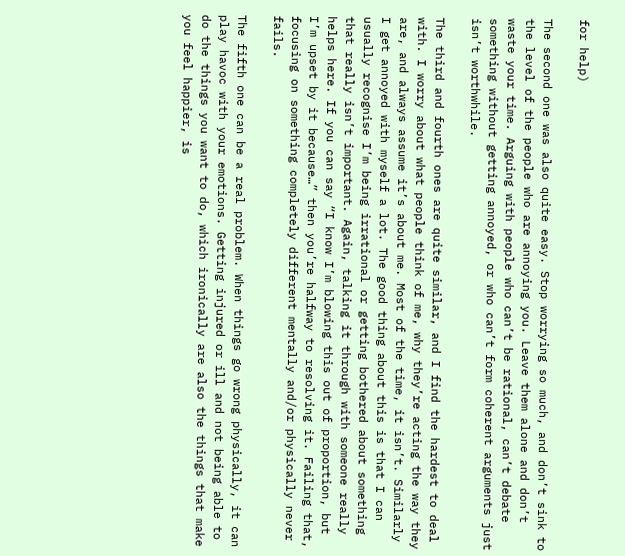for help)

The second one was also quite easy. Stop worrying so much, and don’t sink to the level of the people who are annoying you. Leave them alone and don’t waste your time. Arguing with people who can’t be rational, can’t debate something without getting annoyed, or who can’t form coherent arguments just isn’t worthwhile.

The third and fourth ones are quite similar, and I find the hardest to deal with. I worry about what people think of me, why they’re acting the way they are, and always assume it’s about me. Most of the time, it isn’t. Similarly I get annoyed with myself a lot. The good thing about this is that I can usually recognise I’m being irrational or getting bothered about something that really isn’t important. Again, talking it through with someone really helps here. If you can say “I know I’m blowing this out of proportion, but I’m upset by it because…” then you’re halfway to resolving it. Failing that, focusing on something completely different mentally and/or physically never fails.

The fifth one can be a real problem. When things go wrong physically, it can play havoc with your emotions. Getting injured or ill and not being able to do the things you want to do, which ironically are also the things that make you feel happier, is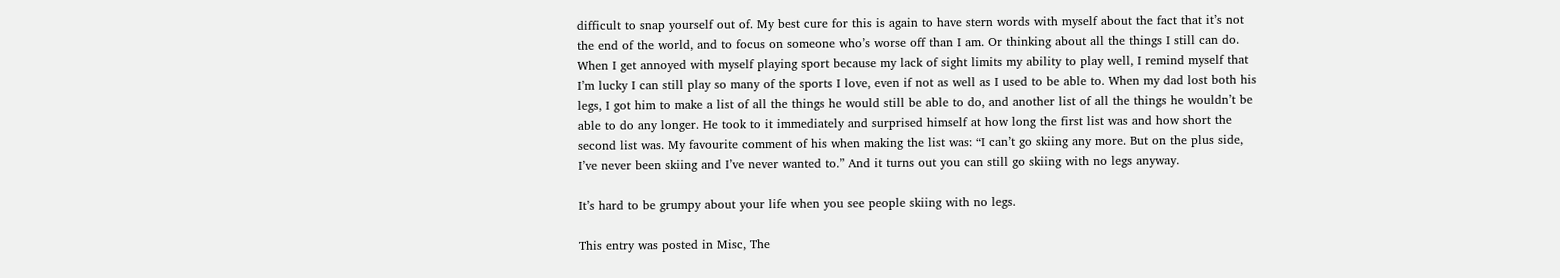difficult to snap yourself out of. My best cure for this is again to have stern words with myself about the fact that it’s not the end of the world, and to focus on someone who’s worse off than I am. Or thinking about all the things I still can do. When I get annoyed with myself playing sport because my lack of sight limits my ability to play well, I remind myself that I’m lucky I can still play so many of the sports I love, even if not as well as I used to be able to. When my dad lost both his legs, I got him to make a list of all the things he would still be able to do, and another list of all the things he wouldn’t be able to do any longer. He took to it immediately and surprised himself at how long the first list was and how short the second list was. My favourite comment of his when making the list was: “I can’t go skiing any more. But on the plus side, I’ve never been skiing and I’ve never wanted to.” And it turns out you can still go skiing with no legs anyway.

It’s hard to be grumpy about your life when you see people skiing with no legs.

This entry was posted in Misc, The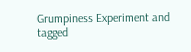Grumpiness Experiment and tagged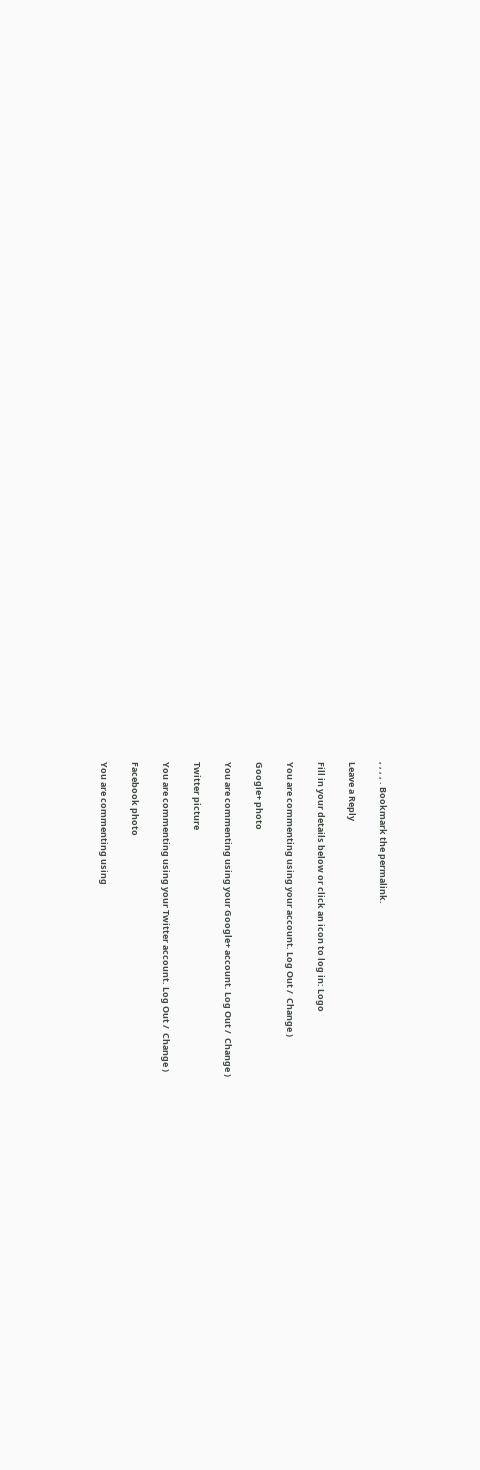, , , , . Bookmark the permalink.

Leave a Reply

Fill in your details below or click an icon to log in: Logo

You are commenting using your account. Log Out /  Change )

Google+ photo

You are commenting using your Google+ account. Log Out /  Change )

Twitter picture

You are commenting using your Twitter account. Log Out /  Change )

Facebook photo

You are commenting using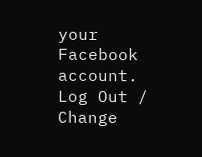your Facebook account. Log Out /  Change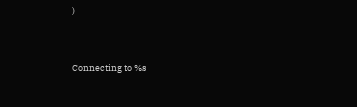)


Connecting to %s